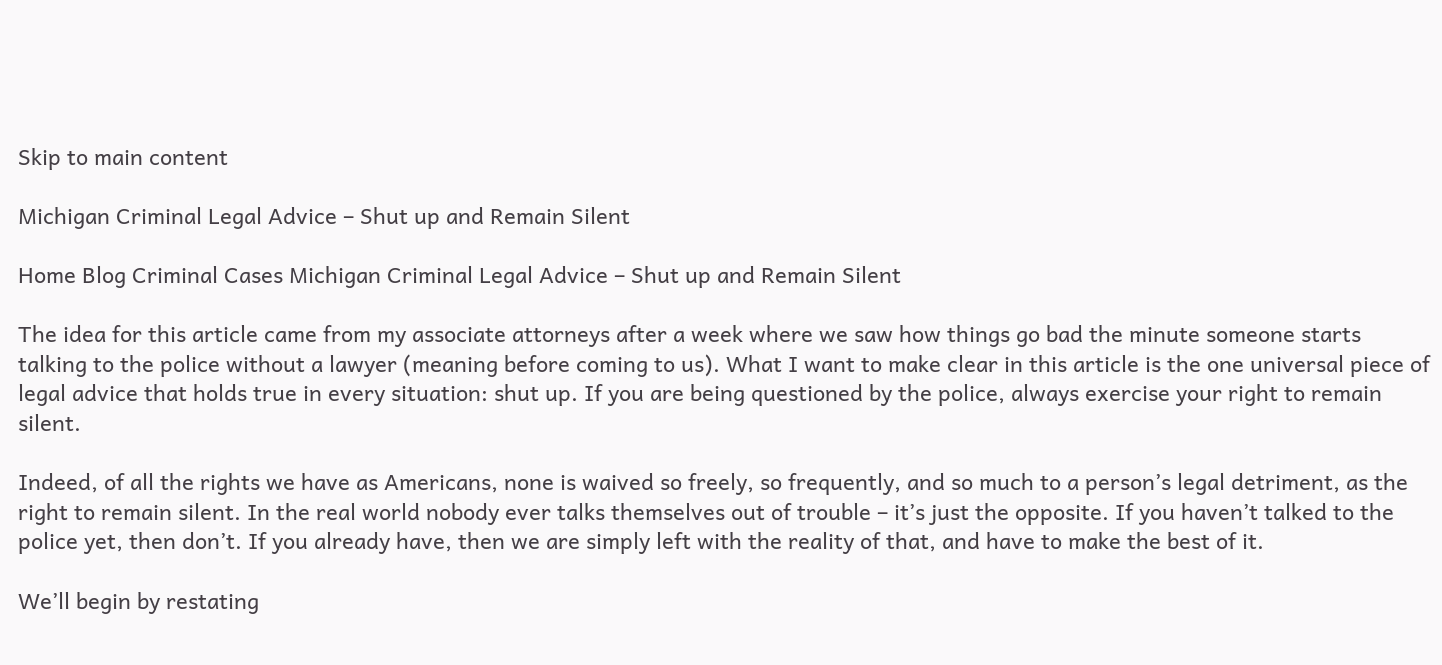Skip to main content

Michigan Criminal Legal Advice – Shut up and Remain Silent

Home Blog Criminal Cases Michigan Criminal Legal Advice – Shut up and Remain Silent

The idea for this article came from my associate attorneys after a week where we saw how things go bad the minute someone starts talking to the police without a lawyer (meaning before coming to us). What I want to make clear in this article is the one universal piece of legal advice that holds true in every situation: shut up. If you are being questioned by the police, always exercise your right to remain silent.

Indeed, of all the rights we have as Americans, none is waived so freely, so frequently, and so much to a person’s legal detriment, as the right to remain silent. In the real world nobody ever talks themselves out of trouble – it’s just the opposite. If you haven’t talked to the police yet, then don’t. If you already have, then we are simply left with the reality of that, and have to make the best of it.

We’ll begin by restating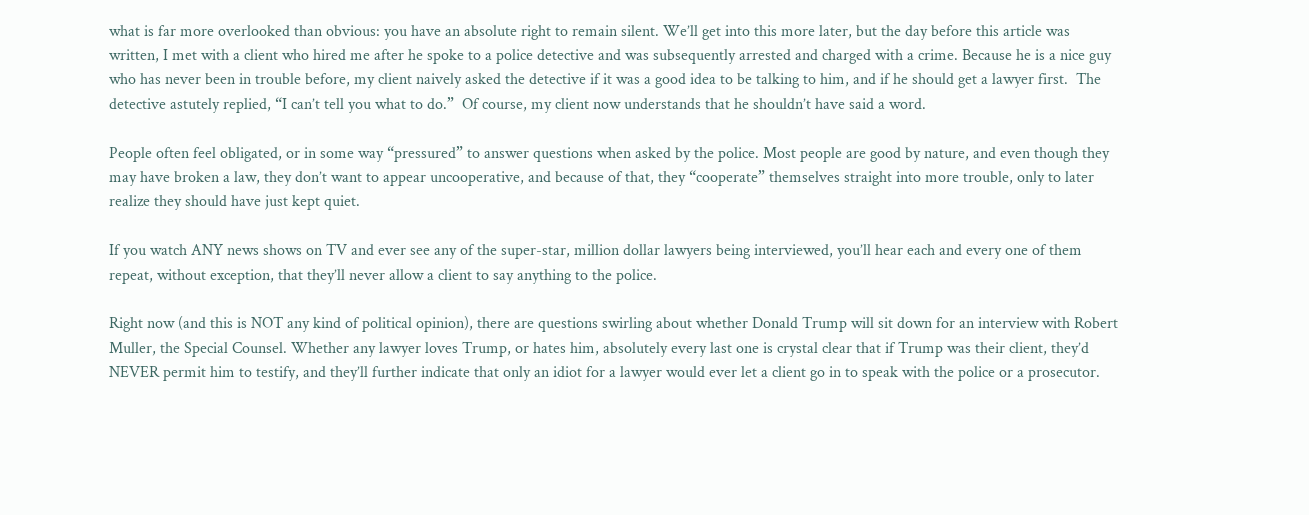what is far more overlooked than obvious: you have an absolute right to remain silent. We’ll get into this more later, but the day before this article was written, I met with a client who hired me after he spoke to a police detective and was subsequently arrested and charged with a crime. Because he is a nice guy who has never been in trouble before, my client naively asked the detective if it was a good idea to be talking to him, and if he should get a lawyer first.  The detective astutely replied, “I can’t tell you what to do.”  Of course, my client now understands that he shouldn’t have said a word.

People often feel obligated, or in some way “pressured” to answer questions when asked by the police. Most people are good by nature, and even though they may have broken a law, they don’t want to appear uncooperative, and because of that, they “cooperate” themselves straight into more trouble, only to later realize they should have just kept quiet.

If you watch ANY news shows on TV and ever see any of the super-star, million dollar lawyers being interviewed, you’ll hear each and every one of them repeat, without exception, that they’ll never allow a client to say anything to the police.

Right now (and this is NOT any kind of political opinion), there are questions swirling about whether Donald Trump will sit down for an interview with Robert Muller, the Special Counsel. Whether any lawyer loves Trump, or hates him, absolutely every last one is crystal clear that if Trump was their client, they’d NEVER permit him to testify, and they’ll further indicate that only an idiot for a lawyer would ever let a client go in to speak with the police or a prosecutor.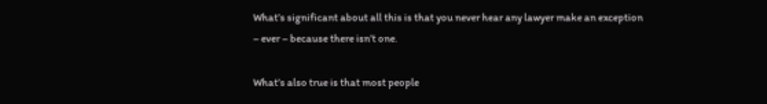What’s significant about all this is that you never hear any lawyer make an exception – ever – because there isn’t one.

What’s also true is that most people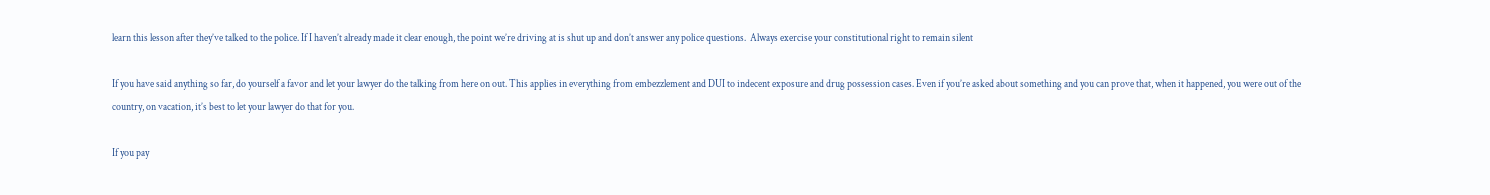learn this lesson after they’ve talked to the police. If I haven’t already made it clear enough, the point we’re driving at is shut up and don’t answer any police questions.  Always exercise your constitutional right to remain silent

If you have said anything so far, do yourself a favor and let your lawyer do the talking from here on out. This applies in everything from embezzlement and DUI to indecent exposure and drug possession cases. Even if you’re asked about something and you can prove that, when it happened, you were out of the country, on vacation, it’s best to let your lawyer do that for you.

If you pay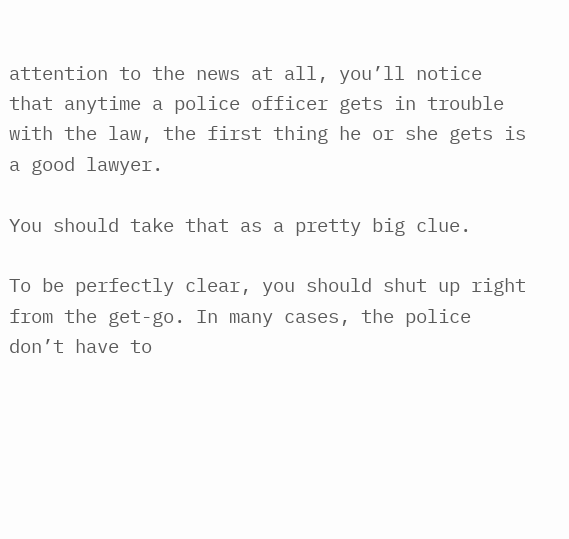attention to the news at all, you’ll notice that anytime a police officer gets in trouble with the law, the first thing he or she gets is a good lawyer.

You should take that as a pretty big clue.

To be perfectly clear, you should shut up right from the get-go. In many cases, the police don’t have to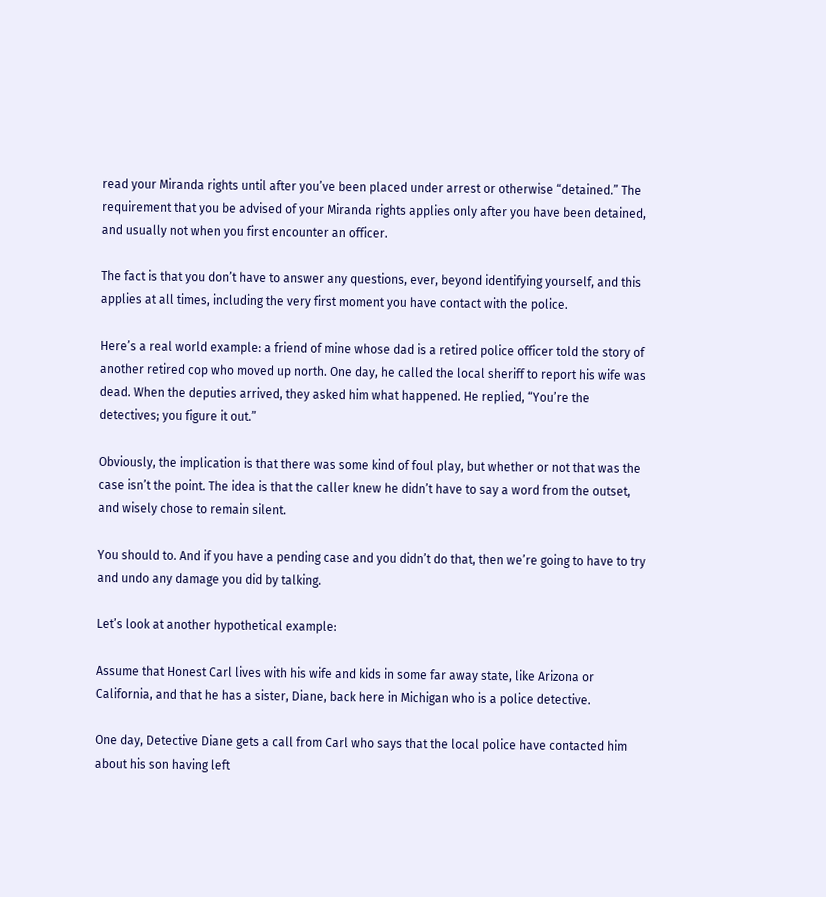read your Miranda rights until after you’ve been placed under arrest or otherwise “detained.” The requirement that you be advised of your Miranda rights applies only after you have been detained, and usually not when you first encounter an officer.

The fact is that you don’t have to answer any questions, ever, beyond identifying yourself, and this applies at all times, including the very first moment you have contact with the police.

Here’s a real world example: a friend of mine whose dad is a retired police officer told the story of another retired cop who moved up north. One day, he called the local sheriff to report his wife was dead. When the deputies arrived, they asked him what happened. He replied, “You’re the detectives; you figure it out.”

Obviously, the implication is that there was some kind of foul play, but whether or not that was the case isn’t the point. The idea is that the caller knew he didn’t have to say a word from the outset, and wisely chose to remain silent.

You should to. And if you have a pending case and you didn’t do that, then we’re going to have to try and undo any damage you did by talking.

Let’s look at another hypothetical example:

Assume that Honest Carl lives with his wife and kids in some far away state, like Arizona or California, and that he has a sister, Diane, back here in Michigan who is a police detective.

One day, Detective Diane gets a call from Carl who says that the local police have contacted him about his son having left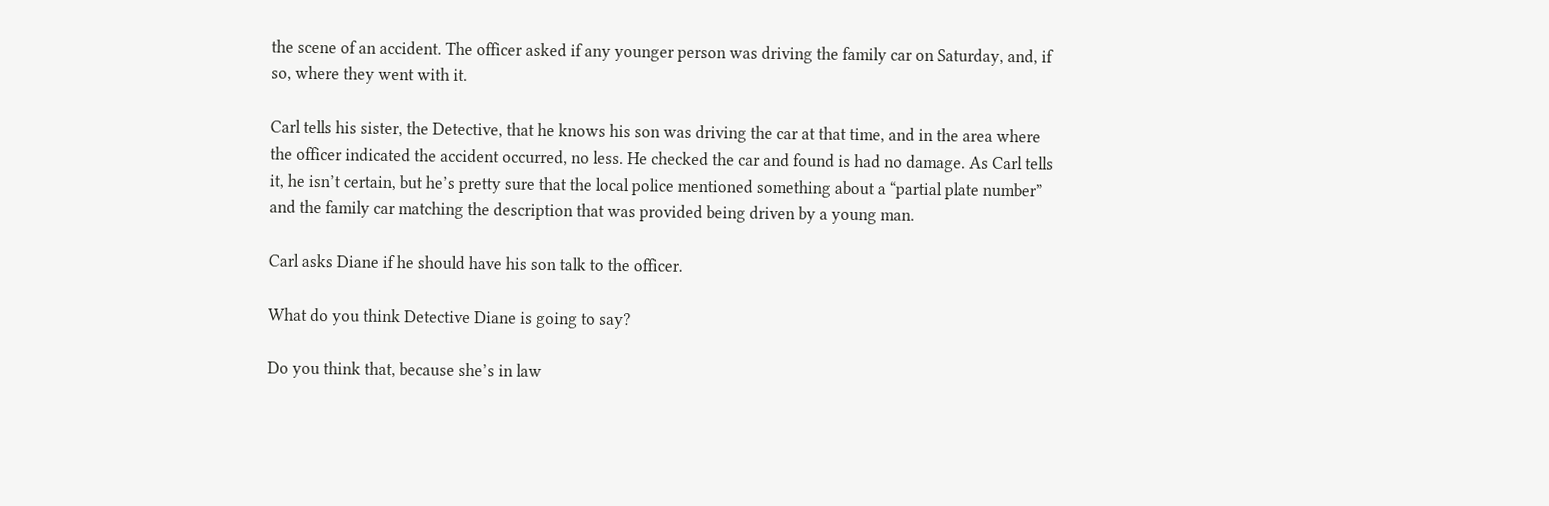the scene of an accident. The officer asked if any younger person was driving the family car on Saturday, and, if so, where they went with it.

Carl tells his sister, the Detective, that he knows his son was driving the car at that time, and in the area where the officer indicated the accident occurred, no less. He checked the car and found is had no damage. As Carl tells it, he isn’t certain, but he’s pretty sure that the local police mentioned something about a “partial plate number” and the family car matching the description that was provided being driven by a young man.

Carl asks Diane if he should have his son talk to the officer.

What do you think Detective Diane is going to say?

Do you think that, because she’s in law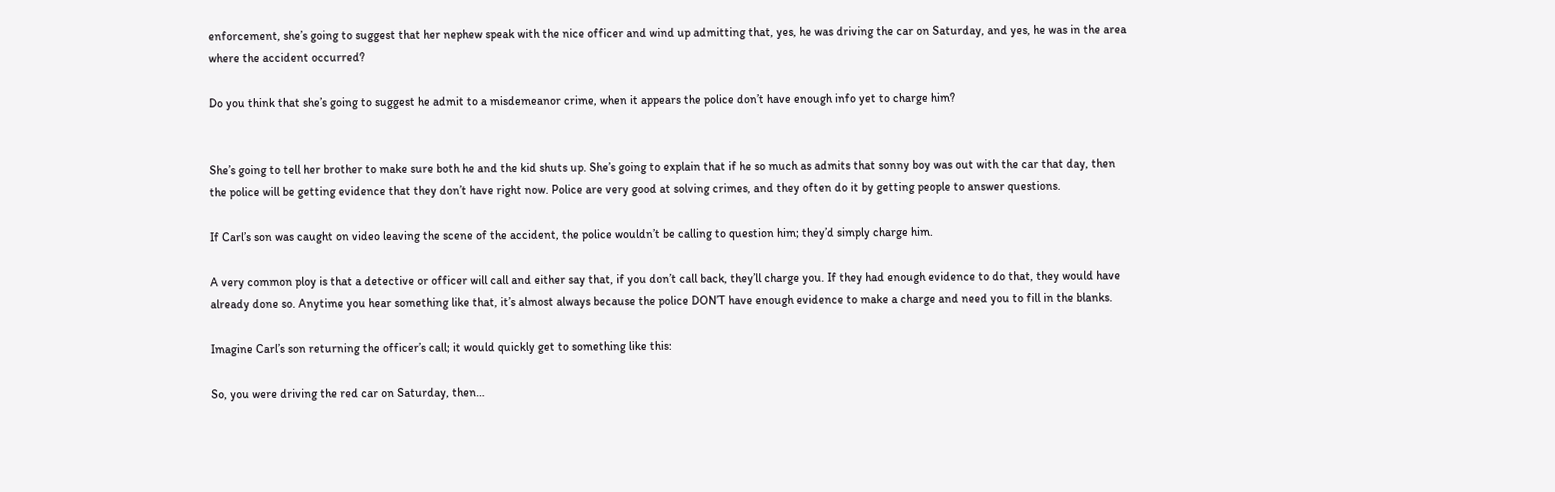enforcement, she’s going to suggest that her nephew speak with the nice officer and wind up admitting that, yes, he was driving the car on Saturday, and yes, he was in the area where the accident occurred?

Do you think that she’s going to suggest he admit to a misdemeanor crime, when it appears the police don’t have enough info yet to charge him?


She’s going to tell her brother to make sure both he and the kid shuts up. She’s going to explain that if he so much as admits that sonny boy was out with the car that day, then the police will be getting evidence that they don’t have right now. Police are very good at solving crimes, and they often do it by getting people to answer questions.

If Carl’s son was caught on video leaving the scene of the accident, the police wouldn’t be calling to question him; they’d simply charge him.

A very common ploy is that a detective or officer will call and either say that, if you don’t call back, they’ll charge you. If they had enough evidence to do that, they would have already done so. Anytime you hear something like that, it’s almost always because the police DON’T have enough evidence to make a charge and need you to fill in the blanks.

Imagine Carl’s son returning the officer’s call; it would quickly get to something like this:

So, you were driving the red car on Saturday, then…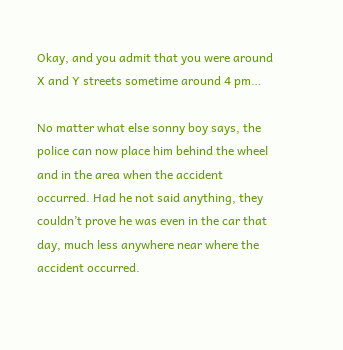Okay, and you admit that you were around X and Y streets sometime around 4 pm…

No matter what else sonny boy says, the police can now place him behind the wheel and in the area when the accident occurred. Had he not said anything, they couldn’t prove he was even in the car that day, much less anywhere near where the accident occurred.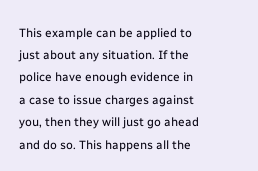This example can be applied to just about any situation. If the police have enough evidence in a case to issue charges against you, then they will just go ahead and do so. This happens all the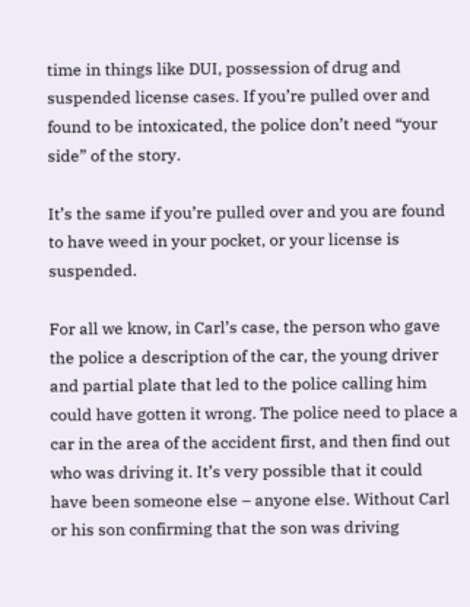time in things like DUI, possession of drug and suspended license cases. If you’re pulled over and found to be intoxicated, the police don’t need “your side” of the story.

It’s the same if you’re pulled over and you are found to have weed in your pocket, or your license is suspended.

For all we know, in Carl’s case, the person who gave the police a description of the car, the young driver and partial plate that led to the police calling him could have gotten it wrong. The police need to place a car in the area of the accident first, and then find out who was driving it. It’s very possible that it could have been someone else – anyone else. Without Carl or his son confirming that the son was driving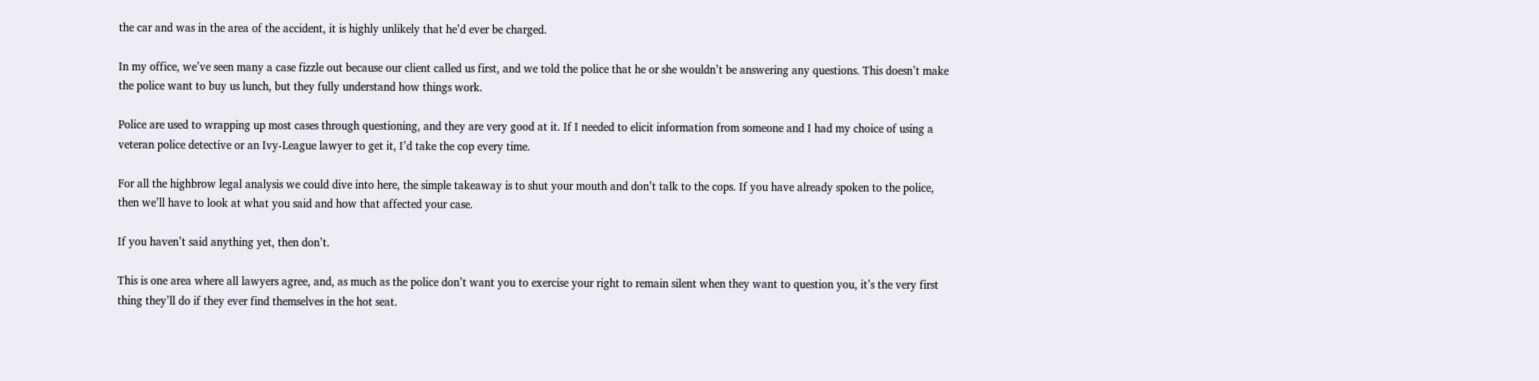the car and was in the area of the accident, it is highly unlikely that he’d ever be charged.

In my office, we’ve seen many a case fizzle out because our client called us first, and we told the police that he or she wouldn’t be answering any questions. This doesn’t make the police want to buy us lunch, but they fully understand how things work.

Police are used to wrapping up most cases through questioning, and they are very good at it. If I needed to elicit information from someone and I had my choice of using a veteran police detective or an Ivy-League lawyer to get it, I’d take the cop every time.

For all the highbrow legal analysis we could dive into here, the simple takeaway is to shut your mouth and don’t talk to the cops. If you have already spoken to the police, then we’ll have to look at what you said and how that affected your case.

If you haven’t said anything yet, then don’t.

This is one area where all lawyers agree, and, as much as the police don’t want you to exercise your right to remain silent when they want to question you, it’s the very first thing they’ll do if they ever find themselves in the hot seat.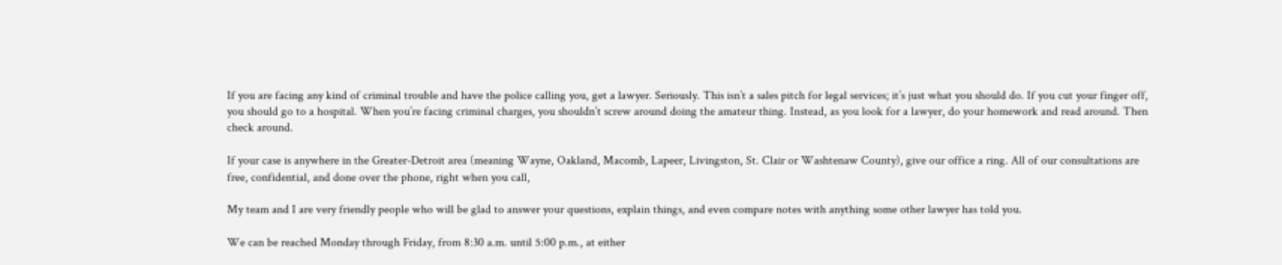If you are facing any kind of criminal trouble and have the police calling you, get a lawyer. Seriously. This isn’t a sales pitch for legal services; it’s just what you should do. If you cut your finger off, you should go to a hospital. When you’re facing criminal charges, you shouldn’t screw around doing the amateur thing. Instead, as you look for a lawyer, do your homework and read around. Then check around.

If your case is anywhere in the Greater-Detroit area (meaning Wayne, Oakland, Macomb, Lapeer, Livingston, St. Clair or Washtenaw County), give our office a ring. All of our consultations are free, confidential, and done over the phone, right when you call,

My team and I are very friendly people who will be glad to answer your questions, explain things, and even compare notes with anything some other lawyer has told you.

We can be reached Monday through Friday, from 8:30 a.m. until 5:00 p.m., at either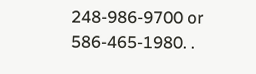248-986-9700 or 586-465-1980. .